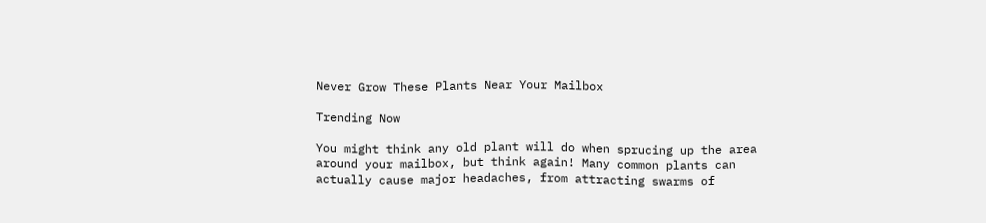Never Grow These Plants Near Your Mailbox

Trending Now

You might think any old plant will do when sprucing up the area around your mailbox, but think again! Many common plants can actually cause major headaches, from attracting swarms of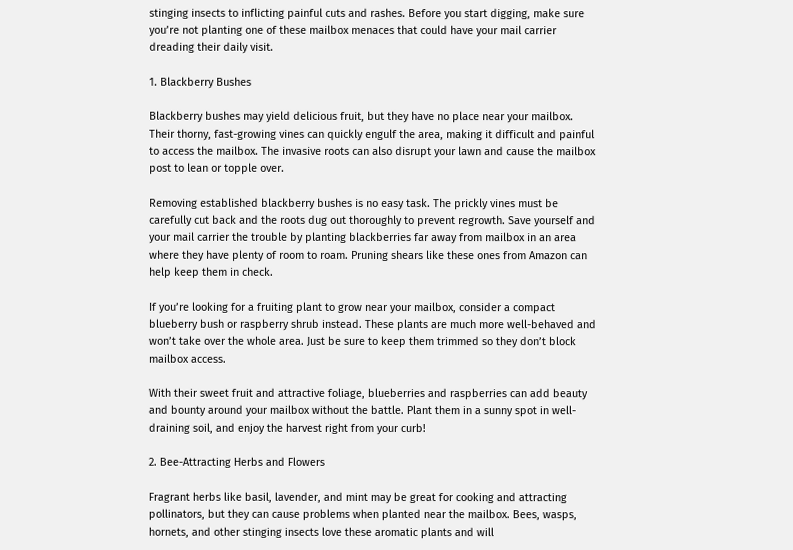stinging insects to inflicting painful cuts and rashes. Before you start digging, make sure you’re not planting one of these mailbox menaces that could have your mail carrier dreading their daily visit.

1. Blackberry Bushes

Blackberry bushes may yield delicious fruit, but they have no place near your mailbox. Their thorny, fast-growing vines can quickly engulf the area, making it difficult and painful to access the mailbox. The invasive roots can also disrupt your lawn and cause the mailbox post to lean or topple over.

Removing established blackberry bushes is no easy task. The prickly vines must be carefully cut back and the roots dug out thoroughly to prevent regrowth. Save yourself and your mail carrier the trouble by planting blackberries far away from mailbox in an area where they have plenty of room to roam. Pruning shears like these ones from Amazon can help keep them in check.

If you’re looking for a fruiting plant to grow near your mailbox, consider a compact blueberry bush or raspberry shrub instead. These plants are much more well-behaved and won’t take over the whole area. Just be sure to keep them trimmed so they don’t block mailbox access.

With their sweet fruit and attractive foliage, blueberries and raspberries can add beauty and bounty around your mailbox without the battle. Plant them in a sunny spot in well-draining soil, and enjoy the harvest right from your curb!

2. Bee-Attracting Herbs and Flowers

Fragrant herbs like basil, lavender, and mint may be great for cooking and attracting pollinators, but they can cause problems when planted near the mailbox. Bees, wasps, hornets, and other stinging insects love these aromatic plants and will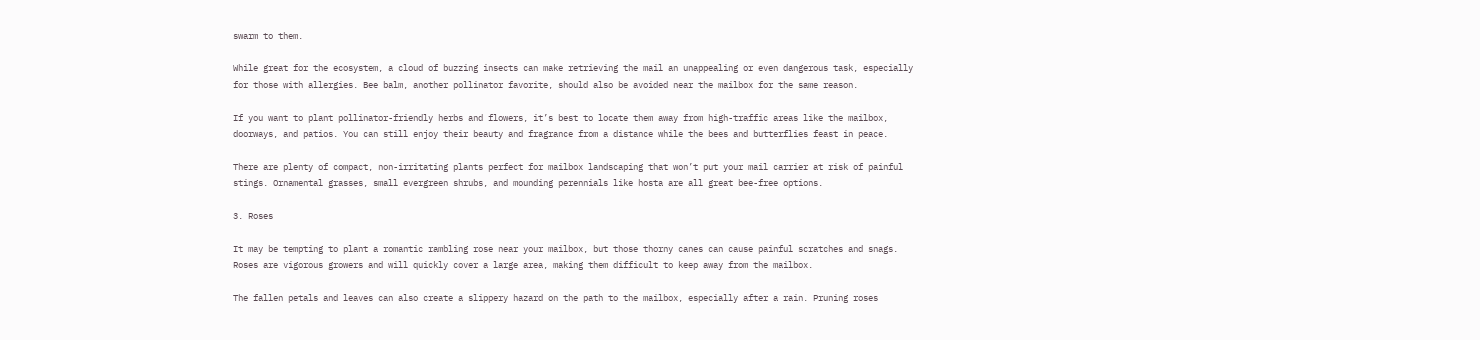swarm to them.

While great for the ecosystem, a cloud of buzzing insects can make retrieving the mail an unappealing or even dangerous task, especially for those with allergies. Bee balm, another pollinator favorite, should also be avoided near the mailbox for the same reason.

If you want to plant pollinator-friendly herbs and flowers, it’s best to locate them away from high-traffic areas like the mailbox, doorways, and patios. You can still enjoy their beauty and fragrance from a distance while the bees and butterflies feast in peace.

There are plenty of compact, non-irritating plants perfect for mailbox landscaping that won’t put your mail carrier at risk of painful stings. Ornamental grasses, small evergreen shrubs, and mounding perennials like hosta are all great bee-free options.

3. Roses

It may be tempting to plant a romantic rambling rose near your mailbox, but those thorny canes can cause painful scratches and snags. Roses are vigorous growers and will quickly cover a large area, making them difficult to keep away from the mailbox.

The fallen petals and leaves can also create a slippery hazard on the path to the mailbox, especially after a rain. Pruning roses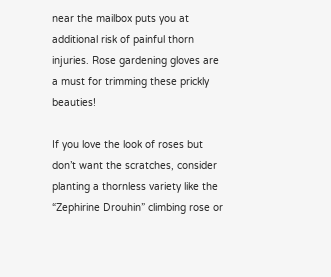near the mailbox puts you at additional risk of painful thorn injuries. Rose gardening gloves are a must for trimming these prickly beauties!

If you love the look of roses but don’t want the scratches, consider planting a thornless variety like the “Zephirine Drouhin” climbing rose or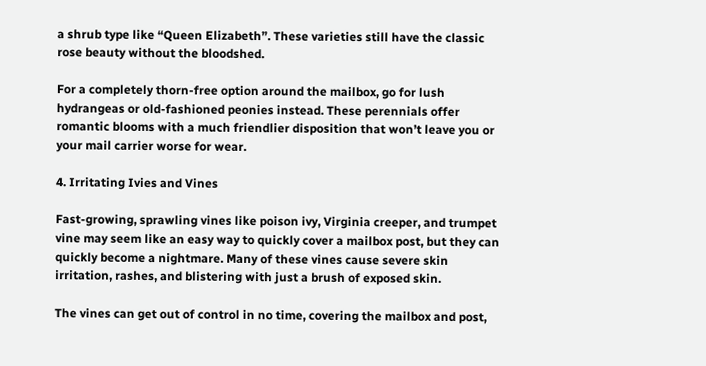a shrub type like “Queen Elizabeth”. These varieties still have the classic rose beauty without the bloodshed.

For a completely thorn-free option around the mailbox, go for lush hydrangeas or old-fashioned peonies instead. These perennials offer romantic blooms with a much friendlier disposition that won’t leave you or your mail carrier worse for wear.

4. Irritating Ivies and Vines

Fast-growing, sprawling vines like poison ivy, Virginia creeper, and trumpet vine may seem like an easy way to quickly cover a mailbox post, but they can quickly become a nightmare. Many of these vines cause severe skin irritation, rashes, and blistering with just a brush of exposed skin.

The vines can get out of control in no time, covering the mailbox and post,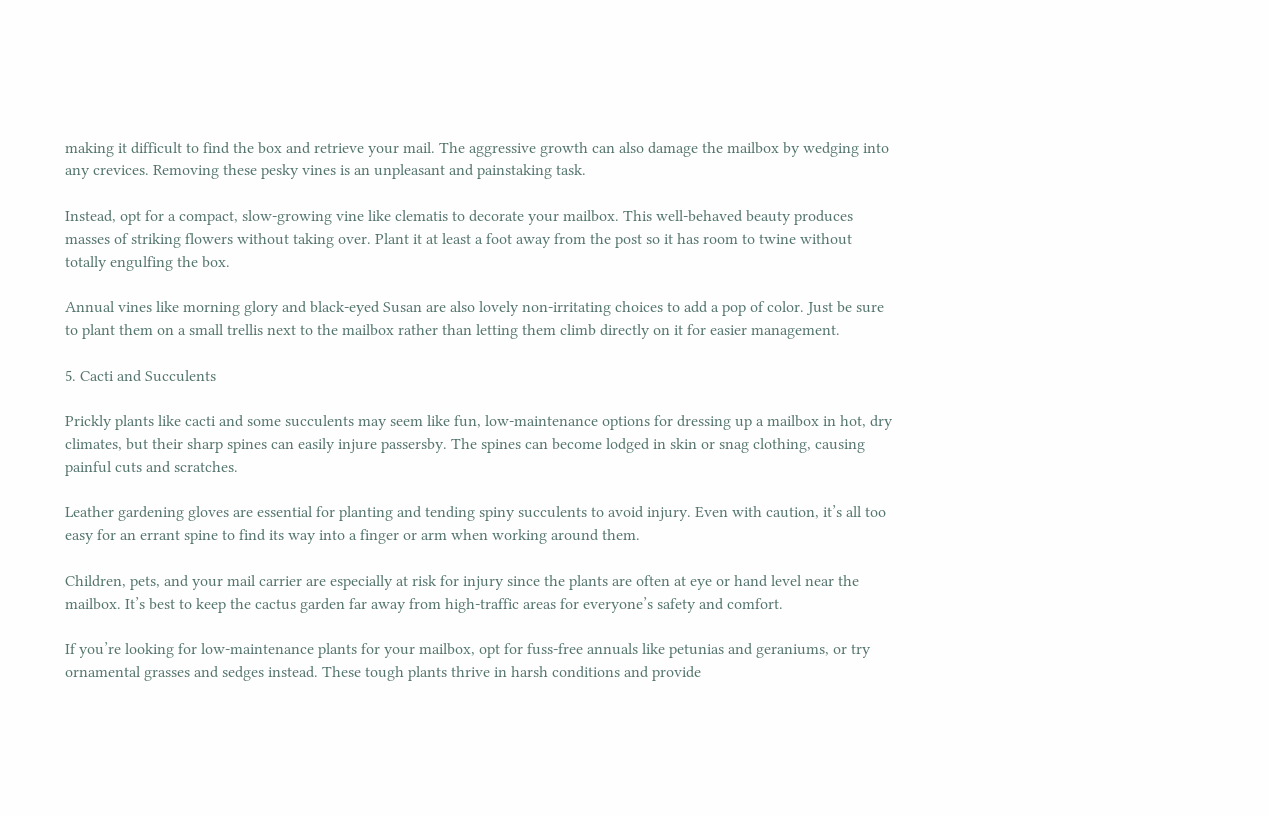making it difficult to find the box and retrieve your mail. The aggressive growth can also damage the mailbox by wedging into any crevices. Removing these pesky vines is an unpleasant and painstaking task.

Instead, opt for a compact, slow-growing vine like clematis to decorate your mailbox. This well-behaved beauty produces masses of striking flowers without taking over. Plant it at least a foot away from the post so it has room to twine without totally engulfing the box.

Annual vines like morning glory and black-eyed Susan are also lovely non-irritating choices to add a pop of color. Just be sure to plant them on a small trellis next to the mailbox rather than letting them climb directly on it for easier management.

5. Cacti and Succulents

Prickly plants like cacti and some succulents may seem like fun, low-maintenance options for dressing up a mailbox in hot, dry climates, but their sharp spines can easily injure passersby. The spines can become lodged in skin or snag clothing, causing painful cuts and scratches.

Leather gardening gloves are essential for planting and tending spiny succulents to avoid injury. Even with caution, it’s all too easy for an errant spine to find its way into a finger or arm when working around them.

Children, pets, and your mail carrier are especially at risk for injury since the plants are often at eye or hand level near the mailbox. It’s best to keep the cactus garden far away from high-traffic areas for everyone’s safety and comfort.

If you’re looking for low-maintenance plants for your mailbox, opt for fuss-free annuals like petunias and geraniums, or try ornamental grasses and sedges instead. These tough plants thrive in harsh conditions and provide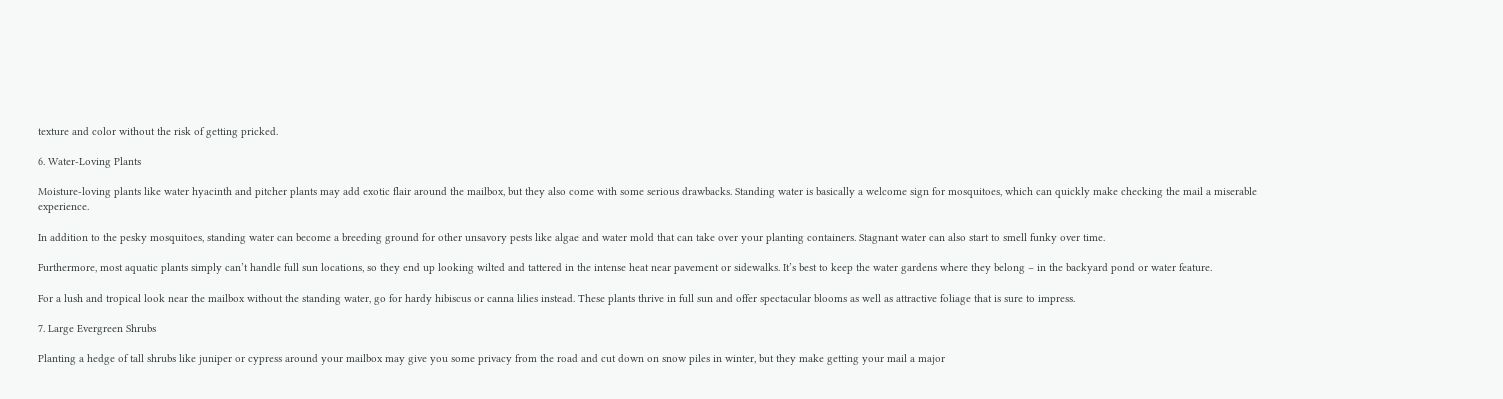texture and color without the risk of getting pricked.

6. Water-Loving Plants

Moisture-loving plants like water hyacinth and pitcher plants may add exotic flair around the mailbox, but they also come with some serious drawbacks. Standing water is basically a welcome sign for mosquitoes, which can quickly make checking the mail a miserable experience.

In addition to the pesky mosquitoes, standing water can become a breeding ground for other unsavory pests like algae and water mold that can take over your planting containers. Stagnant water can also start to smell funky over time.

Furthermore, most aquatic plants simply can’t handle full sun locations, so they end up looking wilted and tattered in the intense heat near pavement or sidewalks. It’s best to keep the water gardens where they belong – in the backyard pond or water feature.

For a lush and tropical look near the mailbox without the standing water, go for hardy hibiscus or canna lilies instead. These plants thrive in full sun and offer spectacular blooms as well as attractive foliage that is sure to impress.

7. Large Evergreen Shrubs

Planting a hedge of tall shrubs like juniper or cypress around your mailbox may give you some privacy from the road and cut down on snow piles in winter, but they make getting your mail a major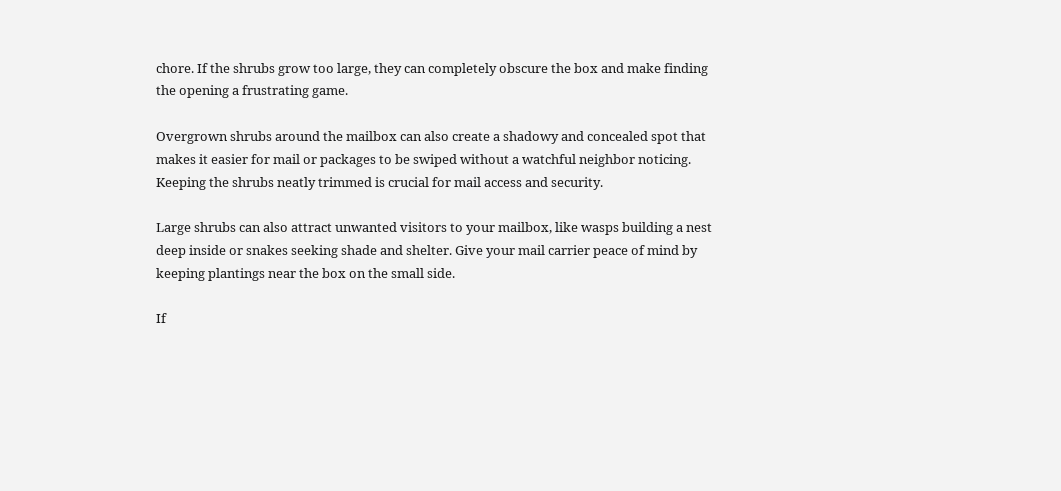chore. If the shrubs grow too large, they can completely obscure the box and make finding the opening a frustrating game.

Overgrown shrubs around the mailbox can also create a shadowy and concealed spot that makes it easier for mail or packages to be swiped without a watchful neighbor noticing. Keeping the shrubs neatly trimmed is crucial for mail access and security.

Large shrubs can also attract unwanted visitors to your mailbox, like wasps building a nest deep inside or snakes seeking shade and shelter. Give your mail carrier peace of mind by keeping plantings near the box on the small side.

If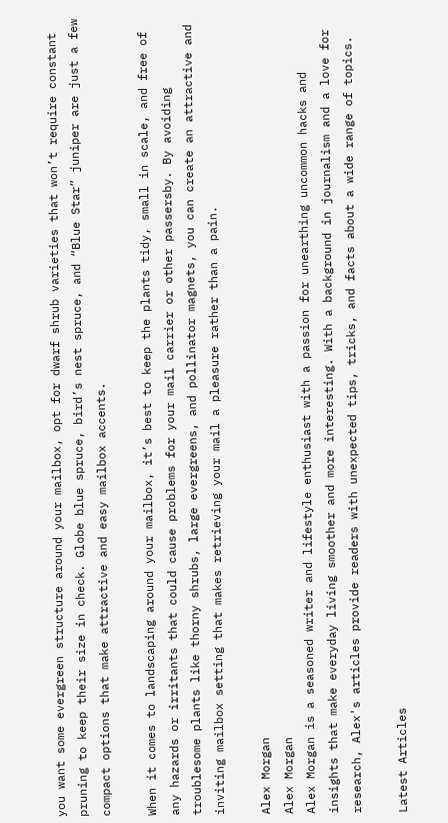you want some evergreen structure around your mailbox, opt for dwarf shrub varieties that won’t require constant pruning to keep their size in check. Globe blue spruce, bird’s nest spruce, and “Blue Star” juniper are just a few compact options that make attractive and easy mailbox accents.

When it comes to landscaping around your mailbox, it’s best to keep the plants tidy, small in scale, and free of any hazards or irritants that could cause problems for your mail carrier or other passersby. By avoiding troublesome plants like thorny shrubs, large evergreens, and pollinator magnets, you can create an attractive and inviting mailbox setting that makes retrieving your mail a pleasure rather than a pain.

Alex Morgan
Alex Morgan
Alex Morgan is a seasoned writer and lifestyle enthusiast with a passion for unearthing uncommon hacks and insights that make everyday living smoother and more interesting. With a background in journalism and a love for research, Alex's articles provide readers with unexpected tips, tricks, and facts about a wide range of topics.

Latest Articles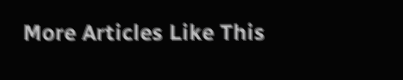More Articles Like This